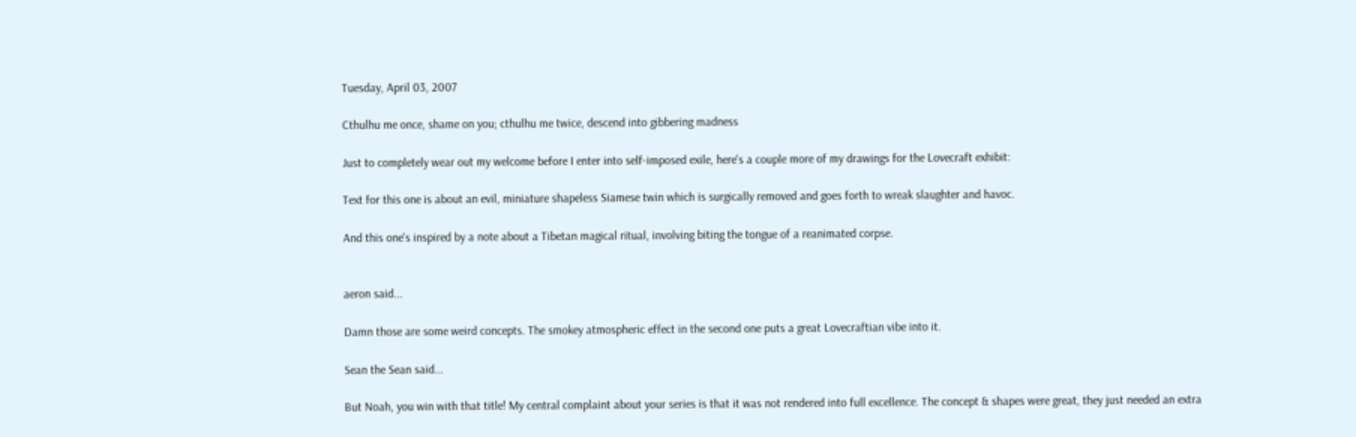Tuesday, April 03, 2007

Cthulhu me once, shame on you; cthulhu me twice, descend into gibbering madness

Just to completely wear out my welcome before I enter into self-imposed exile, here's a couple more of my drawings for the Lovecraft exhibit:

Text for this one is about an evil, miniature shapeless Siamese twin which is surgically removed and goes forth to wreak slaughter and havoc.

And this one's inspired by a note about a Tibetan magical ritual, involving biting the tongue of a reanimated corpse.


aeron said...

Damn those are some weird concepts. The smokey atmospheric effect in the second one puts a great Lovecraftian vibe into it.

Sean the Sean said...

But Noah, you win with that title! My central complaint about your series is that it was not rendered into full excellence. The concept & shapes were great, they just needed an extra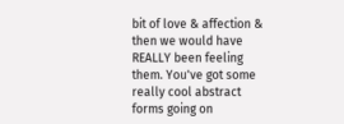bit of love & affection & then we would have REALLY been feeling them. You've got some really cool abstract forms going on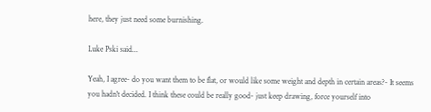here, they just need some burnishing.

Luke Pski said...

Yeah, I agree- do you want them to be flat, or would like some weight and depth in certain areas?- It seems you hadn't decided. I think these could be really good- just keep drawing, force yourself into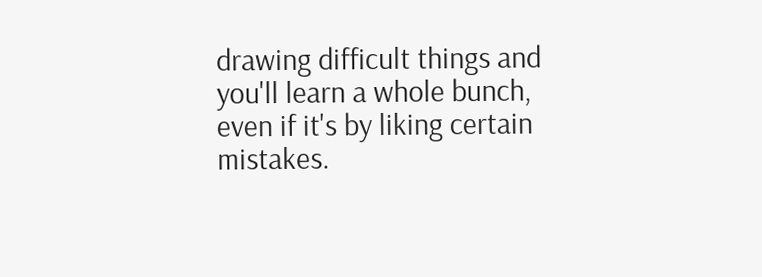drawing difficult things and you'll learn a whole bunch, even if it's by liking certain mistakes.